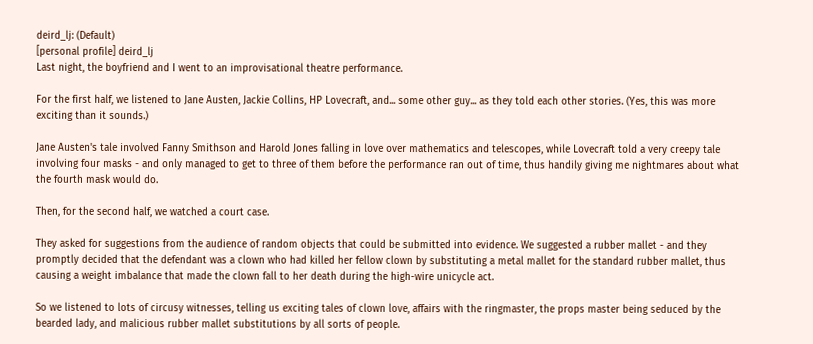deird_lj: (Default)
[personal profile] deird_lj
Last night, the boyfriend and I went to an improvisational theatre performance.

For the first half, we listened to Jane Austen, Jackie Collins, HP Lovecraft, and... some other guy... as they told each other stories. (Yes, this was more exciting than it sounds.)

Jane Austen's tale involved Fanny Smithson and Harold Jones falling in love over mathematics and telescopes, while Lovecraft told a very creepy tale involving four masks - and only managed to get to three of them before the performance ran out of time, thus handily giving me nightmares about what the fourth mask would do.

Then, for the second half, we watched a court case.

They asked for suggestions from the audience of random objects that could be submitted into evidence. We suggested a rubber mallet - and they promptly decided that the defendant was a clown who had killed her fellow clown by substituting a metal mallet for the standard rubber mallet, thus causing a weight imbalance that made the clown fall to her death during the high-wire unicycle act.

So we listened to lots of circusy witnesses, telling us exciting tales of clown love, affairs with the ringmaster, the props master being seduced by the bearded lady, and malicious rubber mallet substitutions by all sorts of people.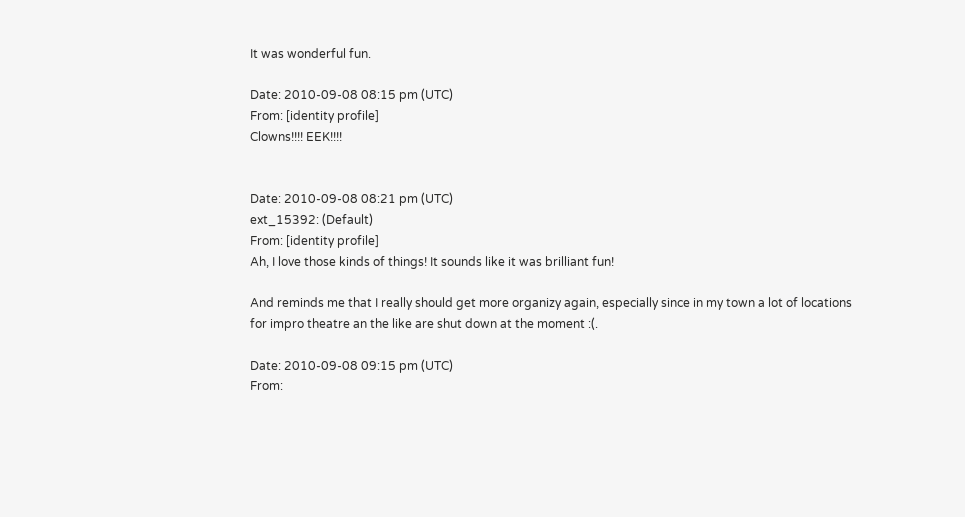It was wonderful fun.

Date: 2010-09-08 08:15 pm (UTC)
From: [identity profile]
Clowns!!!! EEK!!!!


Date: 2010-09-08 08:21 pm (UTC)
ext_15392: (Default)
From: [identity profile]
Ah, I love those kinds of things! It sounds like it was brilliant fun!

And reminds me that I really should get more organizy again, especially since in my town a lot of locations for impro theatre an the like are shut down at the moment :(.

Date: 2010-09-08 09:15 pm (UTC)
From: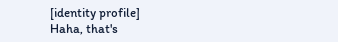[identity profile]
Haha, that's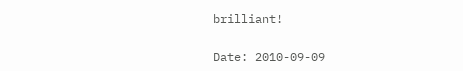brilliant!

Date: 2010-09-09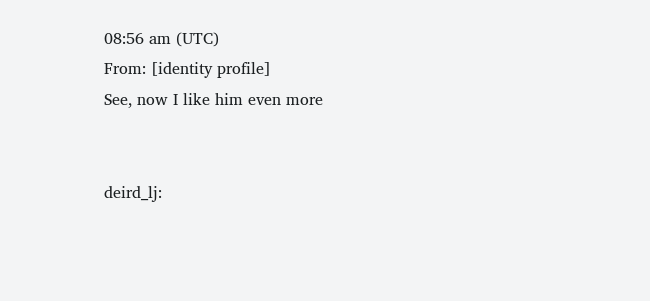08:56 am (UTC)
From: [identity profile]
See, now I like him even more


deird_lj: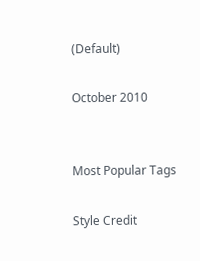(Default)

October 2010


Most Popular Tags

Style Credit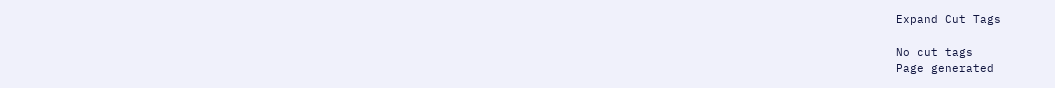Expand Cut Tags

No cut tags
Page generated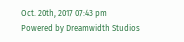Oct. 20th, 2017 07:43 pm
Powered by Dreamwidth Studios